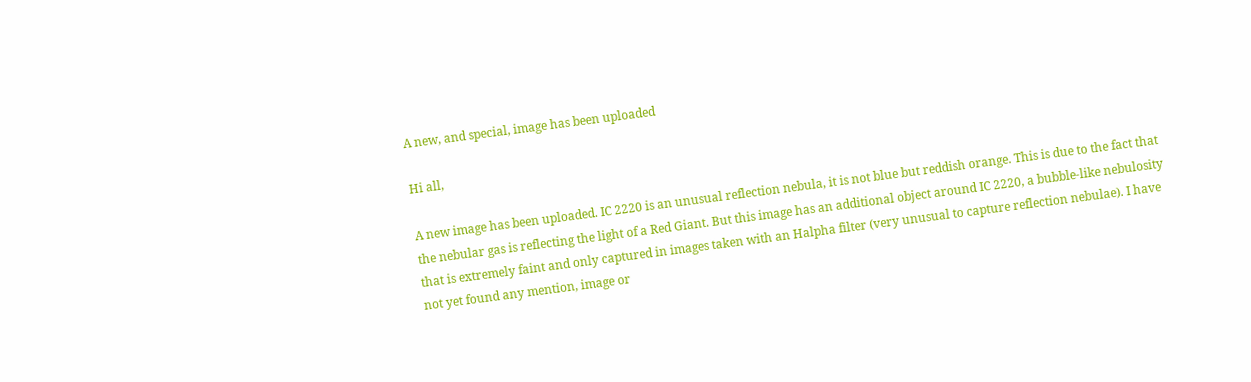A new, and special, image has been uploaded

Hi all,

A new image has been uploaded. IC 2220 is an unusual reflection nebula, it is not blue but reddish orange. This is due to the fact that the nebular gas is reflecting the light of a Red Giant. But this image has an additional object around IC 2220, a bubble-like nebulosity that is extremely faint and only captured in images taken with an Halpha filter (very unusual to capture reflection nebulae). I have not yet found any mention, image or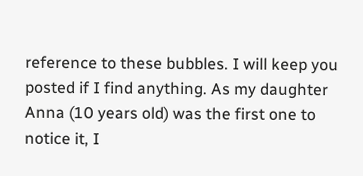reference to these bubbles. I will keep you posted if I find anything. As my daughter Anna (10 years old) was the first one to notice it, I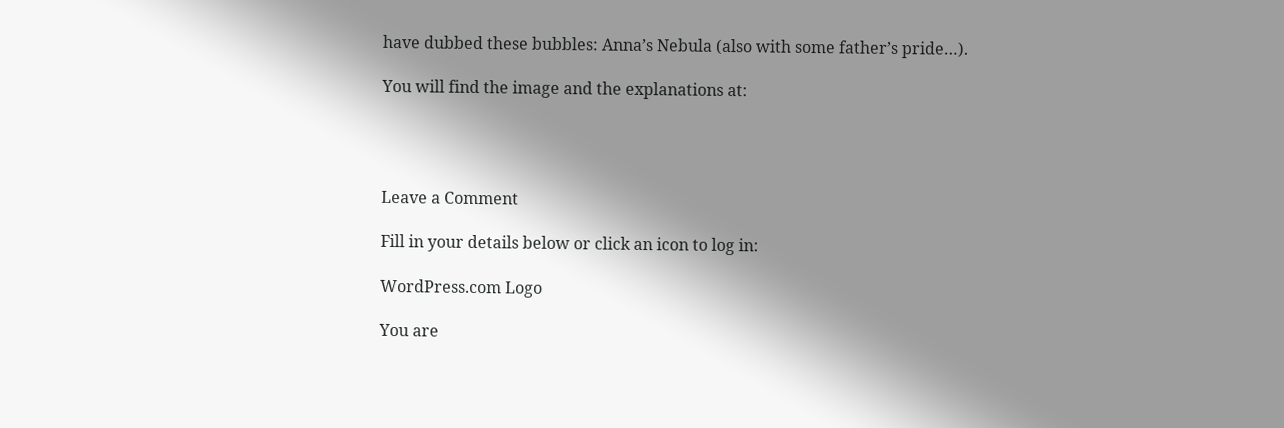have dubbed these bubbles: Anna’s Nebula (also with some father’s pride…).

You will find the image and the explanations at:




Leave a Comment

Fill in your details below or click an icon to log in:

WordPress.com Logo

You are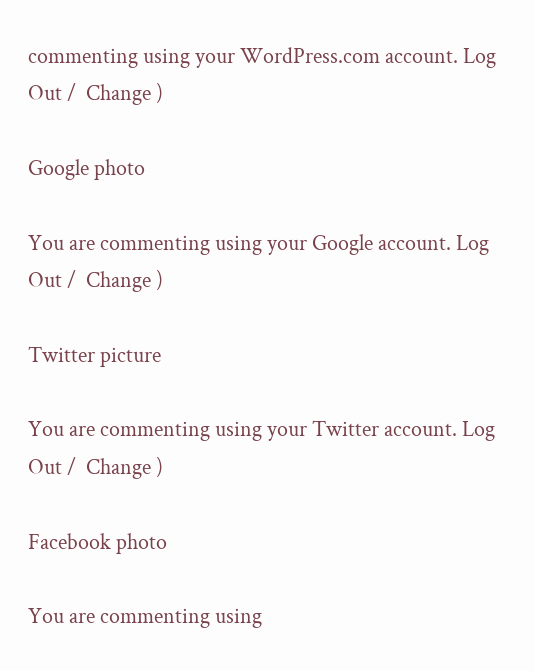commenting using your WordPress.com account. Log Out /  Change )

Google photo

You are commenting using your Google account. Log Out /  Change )

Twitter picture

You are commenting using your Twitter account. Log Out /  Change )

Facebook photo

You are commenting using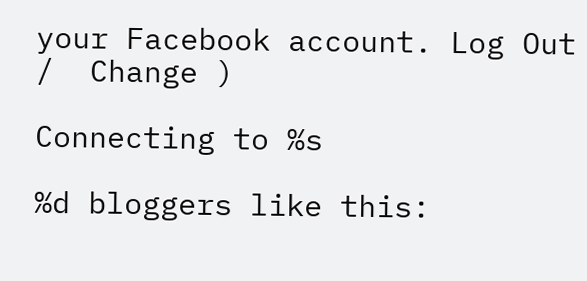your Facebook account. Log Out /  Change )

Connecting to %s

%d bloggers like this: